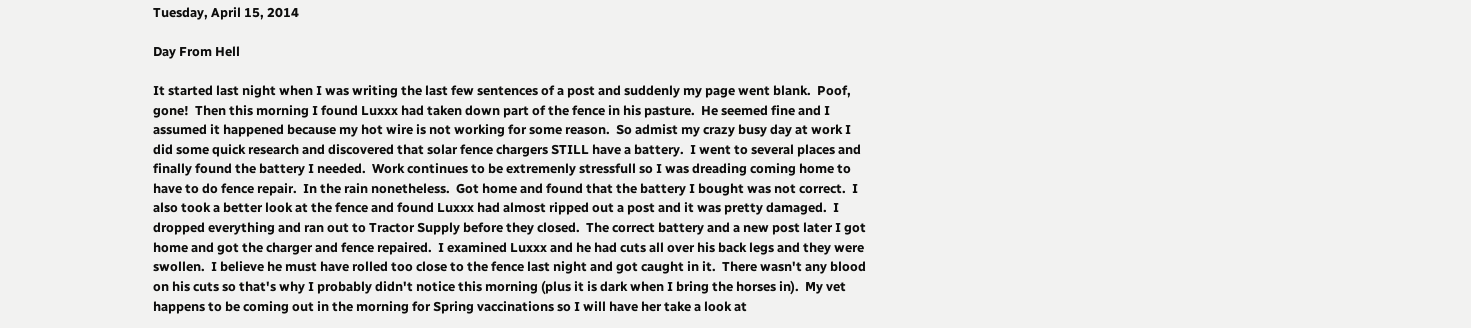Tuesday, April 15, 2014

Day From Hell

It started last night when I was writing the last few sentences of a post and suddenly my page went blank.  Poof, gone!  Then this morning I found Luxxx had taken down part of the fence in his pasture.  He seemed fine and I assumed it happened because my hot wire is not working for some reason.  So admist my crazy busy day at work I did some quick research and discovered that solar fence chargers STILL have a battery.  I went to several places and finally found the battery I needed.  Work continues to be extremenly stressfull so I was dreading coming home to have to do fence repair.  In the rain nonetheless.  Got home and found that the battery I bought was not correct.  I also took a better look at the fence and found Luxxx had almost ripped out a post and it was pretty damaged.  I dropped everything and ran out to Tractor Supply before they closed.  The correct battery and a new post later I got home and got the charger and fence repaired.  I examined Luxxx and he had cuts all over his back legs and they were swollen.  I believe he must have rolled too close to the fence last night and got caught in it.  There wasn't any blood on his cuts so that's why I probably didn't notice this morning (plus it is dark when I bring the horses in).  My vet happens to be coming out in the morning for Spring vaccinations so I will have her take a look at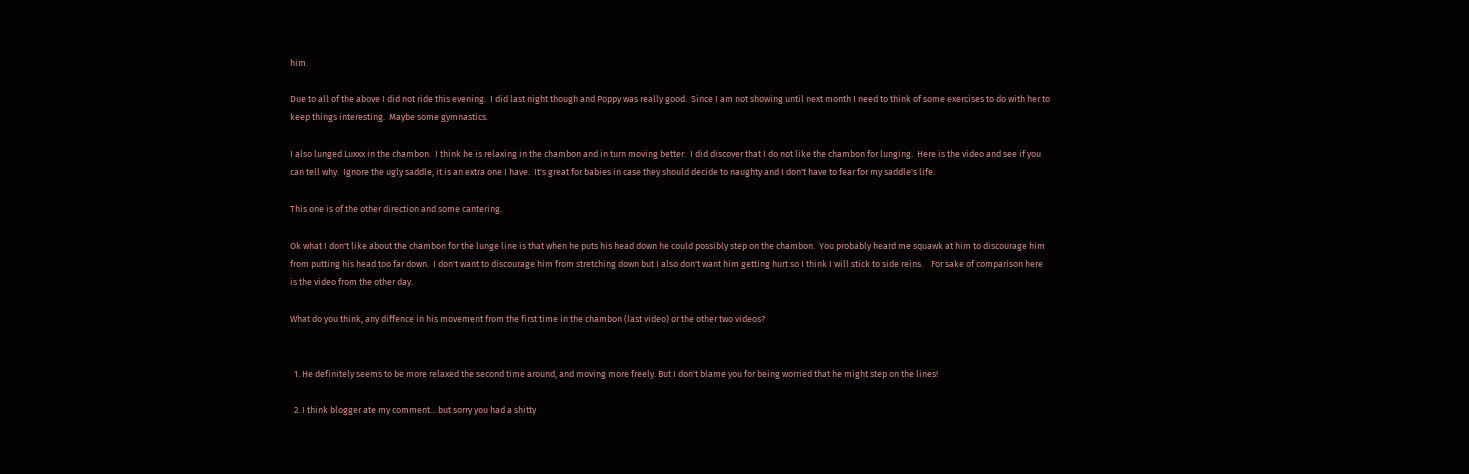him.

Due to all of the above I did not ride this evening.  I did last night though and Poppy was really good.  Since I am not showing until next month I need to think of some exercises to do with her to keep things interesting.  Maybe some gymnastics.

I also lunged Luxxx in the chambon.  I think he is relaxing in the chambon and in turn moving better.  I did discover that I do not like the chambon for lunging.  Here is the video and see if you can tell why.  Ignore the ugly saddle, it is an extra one I have.  It's great for babies in case they should decide to naughty and I don't have to fear for my saddle's life.

This one is of the other direction and some cantering.

Ok what I don't like about the chambon for the lunge line is that when he puts his head down he could possibly step on the chambon.  You probably heard me squawk at him to discourage him from putting his head too far down.  I don't want to discourage him from stretching down but I also don't want him getting hurt so I think I will stick to side reins.    For sake of comparison here is the video from the other day.

What do you think, any diffence in his movement from the first time in the chambon (last video) or the other two videos?


  1. He definitely seems to be more relaxed the second time around, and moving more freely. But I don't blame you for being worried that he might step on the lines!

  2. I think blogger ate my comment... but sorry you had a shitty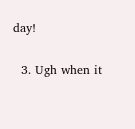day!

  3. Ugh when it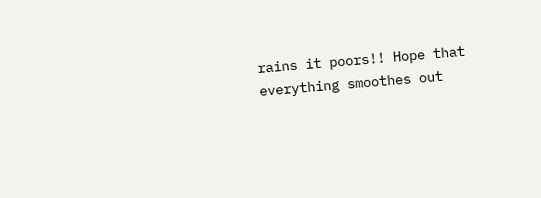rains it poors!! Hope that everything smoothes out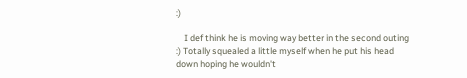:)

    I def think he is moving way better in the second outing :) Totally squealed a little myself when he put his head down hoping he wouldn't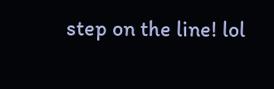step on the line! lol